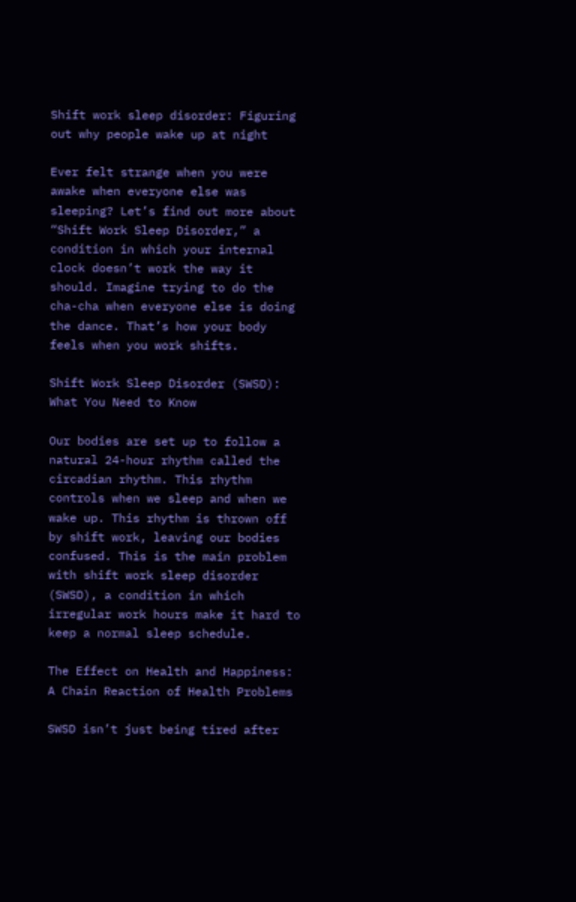Shift work sleep disorder: Figuring out why people wake up at night

Ever felt strange when you were awake when everyone else was sleeping? Let’s find out more about “Shift Work Sleep Disorder,” a condition in which your internal clock doesn’t work the way it should. Imagine trying to do the cha-cha when everyone else is doing the dance. That’s how your body feels when you work shifts.

Shift Work Sleep Disorder (SWSD): What You Need to Know

Our bodies are set up to follow a natural 24-hour rhythm called the circadian rhythm. This rhythm controls when we sleep and when we wake up. This rhythm is thrown off by shift work, leaving our bodies confused. This is the main problem with shift work sleep disorder (SWSD), a condition in which irregular work hours make it hard to keep a normal sleep schedule.

The Effect on Health and Happiness: A Chain Reaction of Health Problems

SWSD isn’t just being tired after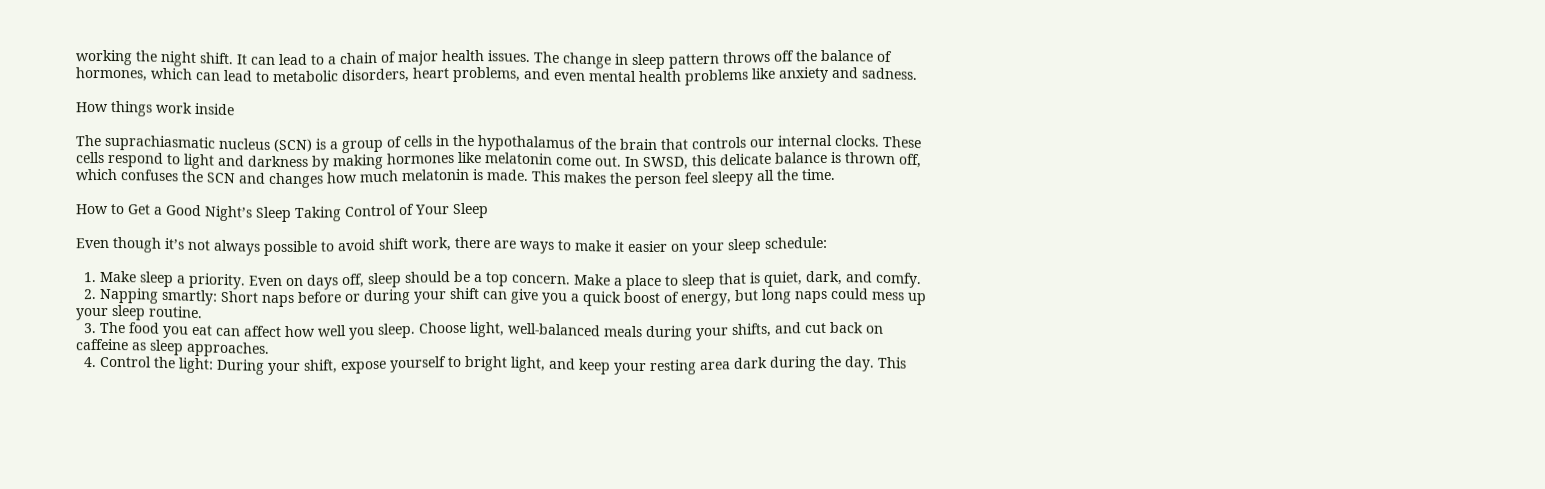working the night shift. It can lead to a chain of major health issues. The change in sleep pattern throws off the balance of hormones, which can lead to metabolic disorders, heart problems, and even mental health problems like anxiety and sadness.

How things work inside

The suprachiasmatic nucleus (SCN) is a group of cells in the hypothalamus of the brain that controls our internal clocks. These cells respond to light and darkness by making hormones like melatonin come out. In SWSD, this delicate balance is thrown off, which confuses the SCN and changes how much melatonin is made. This makes the person feel sleepy all the time.

How to Get a Good Night’s Sleep Taking Control of Your Sleep

Even though it’s not always possible to avoid shift work, there are ways to make it easier on your sleep schedule:

  1. Make sleep a priority. Even on days off, sleep should be a top concern. Make a place to sleep that is quiet, dark, and comfy.
  2. Napping smartly: Short naps before or during your shift can give you a quick boost of energy, but long naps could mess up your sleep routine.
  3. The food you eat can affect how well you sleep. Choose light, well-balanced meals during your shifts, and cut back on caffeine as sleep approaches.
  4. Control the light: During your shift, expose yourself to bright light, and keep your resting area dark during the day. This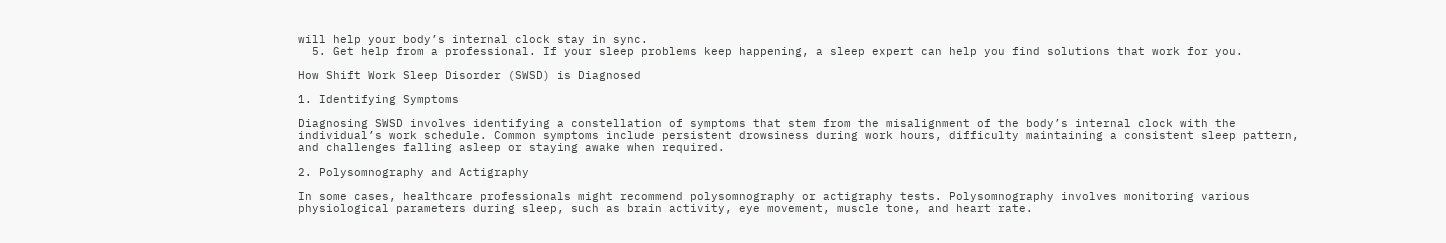will help your body’s internal clock stay in sync.
  5. Get help from a professional. If your sleep problems keep happening, a sleep expert can help you find solutions that work for you.

How Shift Work Sleep Disorder (SWSD) is Diagnosed

1. Identifying Symptoms

Diagnosing SWSD involves identifying a constellation of symptoms that stem from the misalignment of the body’s internal clock with the individual’s work schedule. Common symptoms include persistent drowsiness during work hours, difficulty maintaining a consistent sleep pattern, and challenges falling asleep or staying awake when required.

2. Polysomnography and Actigraphy

In some cases, healthcare professionals might recommend polysomnography or actigraphy tests. Polysomnography involves monitoring various physiological parameters during sleep, such as brain activity, eye movement, muscle tone, and heart rate.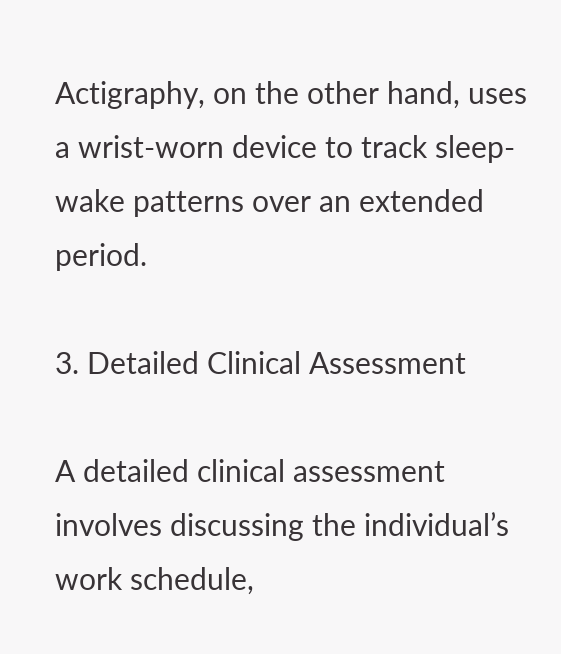Actigraphy, on the other hand, uses a wrist-worn device to track sleep-wake patterns over an extended period.

3. Detailed Clinical Assessment

A detailed clinical assessment involves discussing the individual’s work schedule,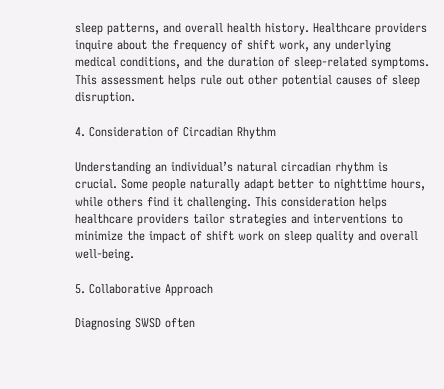sleep patterns, and overall health history. Healthcare providers inquire about the frequency of shift work, any underlying medical conditions, and the duration of sleep-related symptoms. This assessment helps rule out other potential causes of sleep disruption.

4. Consideration of Circadian Rhythm

Understanding an individual’s natural circadian rhythm is crucial. Some people naturally adapt better to nighttime hours, while others find it challenging. This consideration helps healthcare providers tailor strategies and interventions to minimize the impact of shift work on sleep quality and overall well-being.

5. Collaborative Approach

Diagnosing SWSD often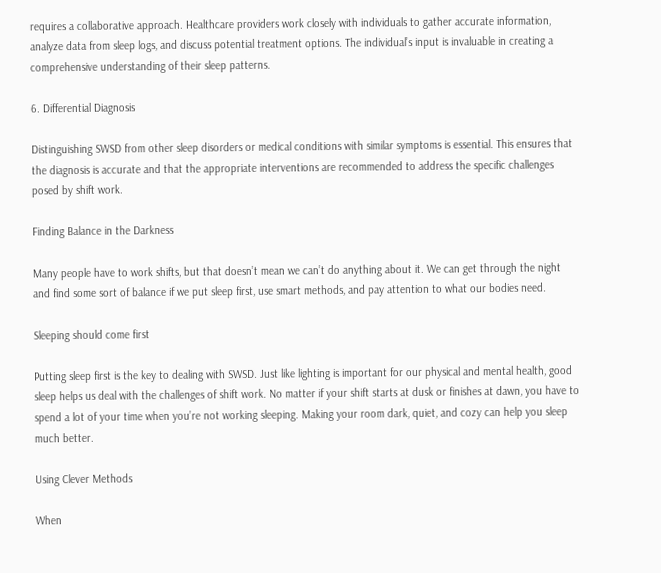requires a collaborative approach. Healthcare providers work closely with individuals to gather accurate information, analyze data from sleep logs, and discuss potential treatment options. The individual’s input is invaluable in creating a comprehensive understanding of their sleep patterns.

6. Differential Diagnosis

Distinguishing SWSD from other sleep disorders or medical conditions with similar symptoms is essential. This ensures that the diagnosis is accurate and that the appropriate interventions are recommended to address the specific challenges posed by shift work.

Finding Balance in the Darkness

Many people have to work shifts, but that doesn’t mean we can’t do anything about it. We can get through the night and find some sort of balance if we put sleep first, use smart methods, and pay attention to what our bodies need.

Sleeping should come first

Putting sleep first is the key to dealing with SWSD. Just like lighting is important for our physical and mental health, good sleep helps us deal with the challenges of shift work. No matter if your shift starts at dusk or finishes at dawn, you have to spend a lot of your time when you’re not working sleeping. Making your room dark, quiet, and cozy can help you sleep much better.

Using Clever Methods

When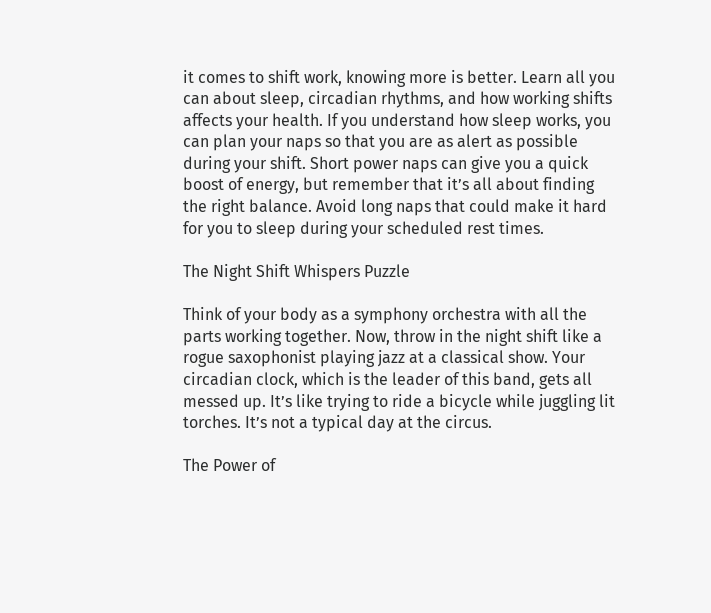it comes to shift work, knowing more is better. Learn all you can about sleep, circadian rhythms, and how working shifts affects your health. If you understand how sleep works, you can plan your naps so that you are as alert as possible during your shift. Short power naps can give you a quick boost of energy, but remember that it’s all about finding the right balance. Avoid long naps that could make it hard for you to sleep during your scheduled rest times.

The Night Shift Whispers Puzzle

Think of your body as a symphony orchestra with all the parts working together. Now, throw in the night shift like a rogue saxophonist playing jazz at a classical show. Your circadian clock, which is the leader of this band, gets all messed up. It’s like trying to ride a bicycle while juggling lit torches. It’s not a typical day at the circus.

The Power of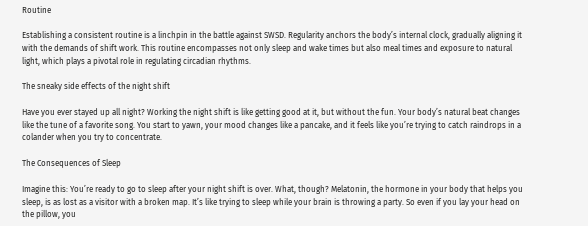Routine

Establishing a consistent routine is a linchpin in the battle against SWSD. Regularity anchors the body’s internal clock, gradually aligning it with the demands of shift work. This routine encompasses not only sleep and wake times but also meal times and exposure to natural light, which plays a pivotal role in regulating circadian rhythms.

The sneaky side effects of the night shift

Have you ever stayed up all night? Working the night shift is like getting good at it, but without the fun. Your body’s natural beat changes like the tune of a favorite song. You start to yawn, your mood changes like a pancake, and it feels like you’re trying to catch raindrops in a colander when you try to concentrate.

The Consequences of Sleep

Imagine this: You’re ready to go to sleep after your night shift is over. What, though? Melatonin, the hormone in your body that helps you sleep, is as lost as a visitor with a broken map. It’s like trying to sleep while your brain is throwing a party. So even if you lay your head on the pillow, you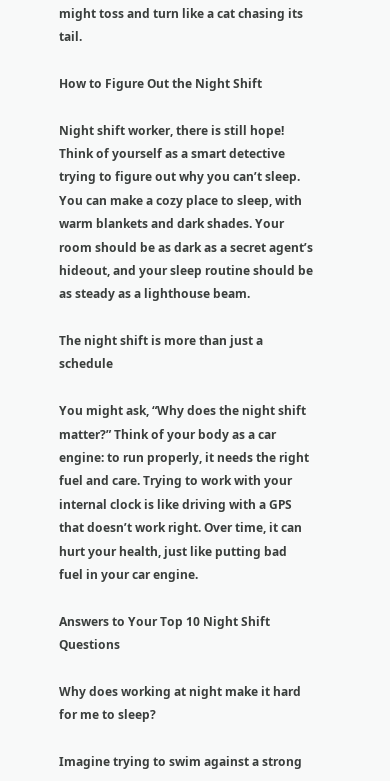might toss and turn like a cat chasing its tail.

How to Figure Out the Night Shift

Night shift worker, there is still hope! Think of yourself as a smart detective trying to figure out why you can’t sleep. You can make a cozy place to sleep, with warm blankets and dark shades. Your room should be as dark as a secret agent’s hideout, and your sleep routine should be as steady as a lighthouse beam.

The night shift is more than just a schedule

You might ask, “Why does the night shift matter?” Think of your body as a car engine: to run properly, it needs the right fuel and care. Trying to work with your internal clock is like driving with a GPS that doesn’t work right. Over time, it can hurt your health, just like putting bad fuel in your car engine.

Answers to Your Top 10 Night Shift Questions

Why does working at night make it hard for me to sleep?

Imagine trying to swim against a strong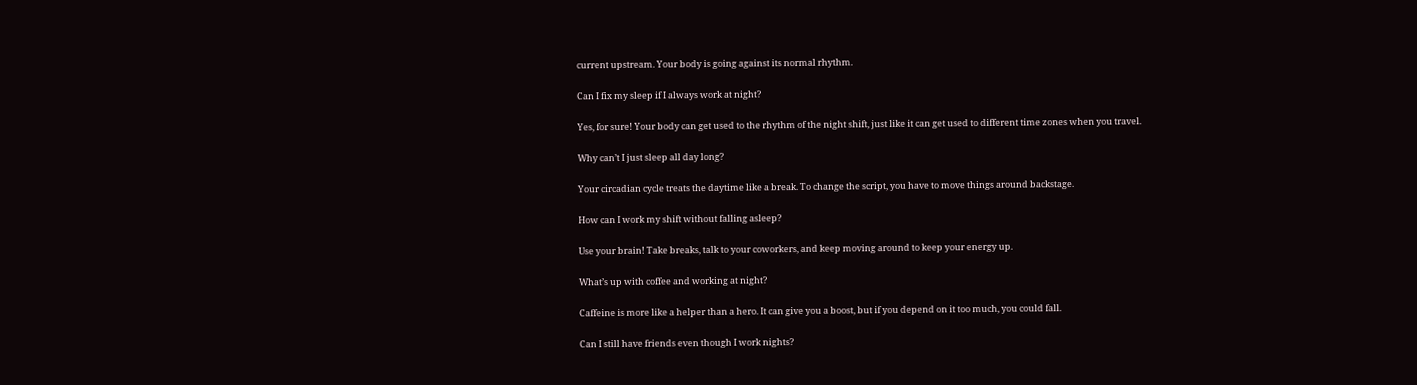current upstream. Your body is going against its normal rhythm.

Can I fix my sleep if I always work at night?

Yes, for sure! Your body can get used to the rhythm of the night shift, just like it can get used to different time zones when you travel.

Why can’t I just sleep all day long?

Your circadian cycle treats the daytime like a break. To change the script, you have to move things around backstage.

How can I work my shift without falling asleep?

Use your brain! Take breaks, talk to your coworkers, and keep moving around to keep your energy up.

What’s up with coffee and working at night?

Caffeine is more like a helper than a hero. It can give you a boost, but if you depend on it too much, you could fall.

Can I still have friends even though I work nights?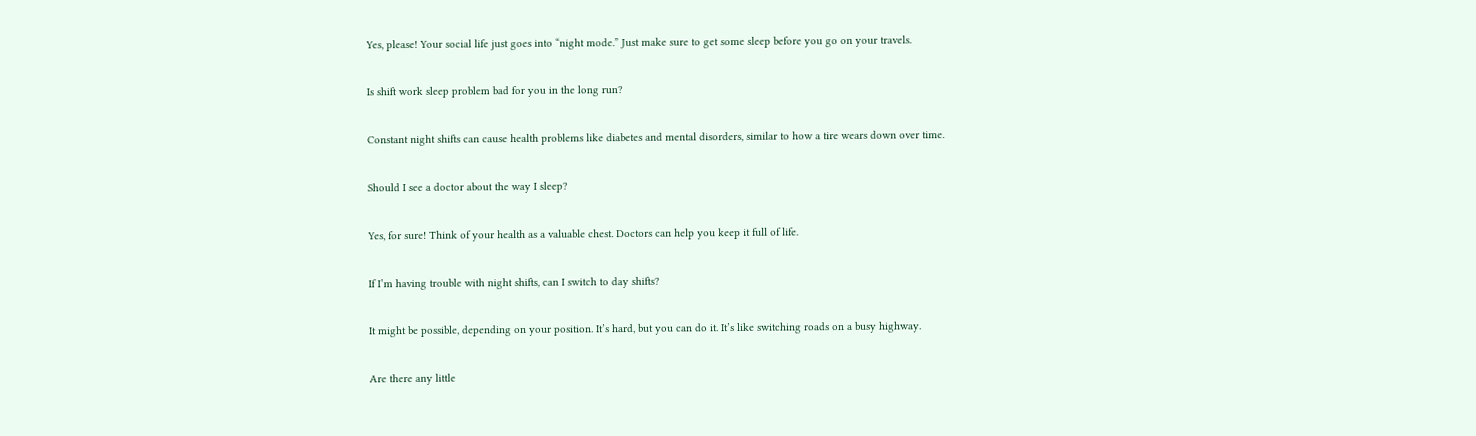Yes, please! Your social life just goes into “night mode.” Just make sure to get some sleep before you go on your travels.

Is shift work sleep problem bad for you in the long run?

Constant night shifts can cause health problems like diabetes and mental disorders, similar to how a tire wears down over time.

Should I see a doctor about the way I sleep?

Yes, for sure! Think of your health as a valuable chest. Doctors can help you keep it full of life.

If I’m having trouble with night shifts, can I switch to day shifts?

It might be possible, depending on your position. It’s hard, but you can do it. It’s like switching roads on a busy highway.

Are there any little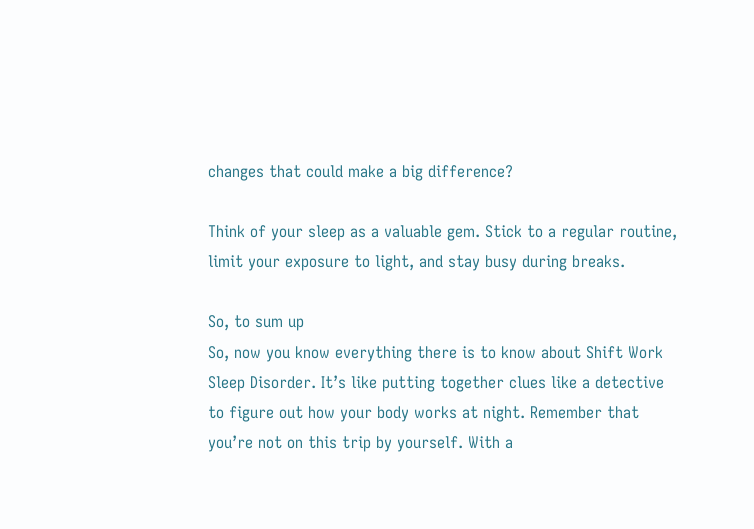changes that could make a big difference?

Think of your sleep as a valuable gem. Stick to a regular routine, limit your exposure to light, and stay busy during breaks.

So, to sum up
So, now you know everything there is to know about Shift Work Sleep Disorder. It’s like putting together clues like a detective to figure out how your body works at night. Remember that you’re not on this trip by yourself. With a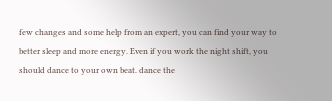few changes and some help from an expert, you can find your way to better sleep and more energy. Even if you work the night shift, you should dance to your own beat. dance the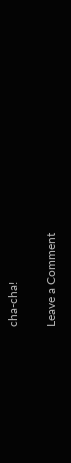cha-cha!

Leave a Comment